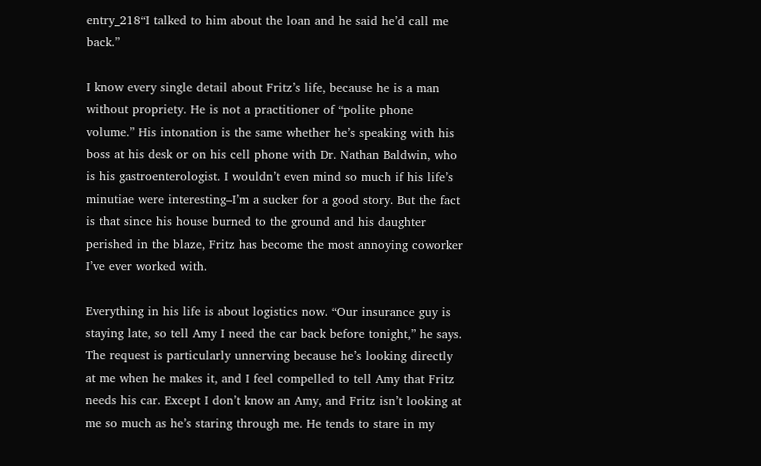entry_218“I talked to him about the loan and he said he’d call me back.”

I know every single detail about Fritz’s life, because he is a man without propriety. He is not a practitioner of “polite phone volume.” His intonation is the same whether he’s speaking with his boss at his desk or on his cell phone with Dr. Nathan Baldwin, who is his gastroenterologist. I wouldn’t even mind so much if his life’s minutiae were interesting–I’m a sucker for a good story. But the fact is that since his house burned to the ground and his daughter perished in the blaze, Fritz has become the most annoying coworker I’ve ever worked with.

Everything in his life is about logistics now. “Our insurance guy is staying late, so tell Amy I need the car back before tonight,” he says. The request is particularly unnerving because he’s looking directly at me when he makes it, and I feel compelled to tell Amy that Fritz needs his car. Except I don’t know an Amy, and Fritz isn’t looking at me so much as he’s staring through me. He tends to stare in my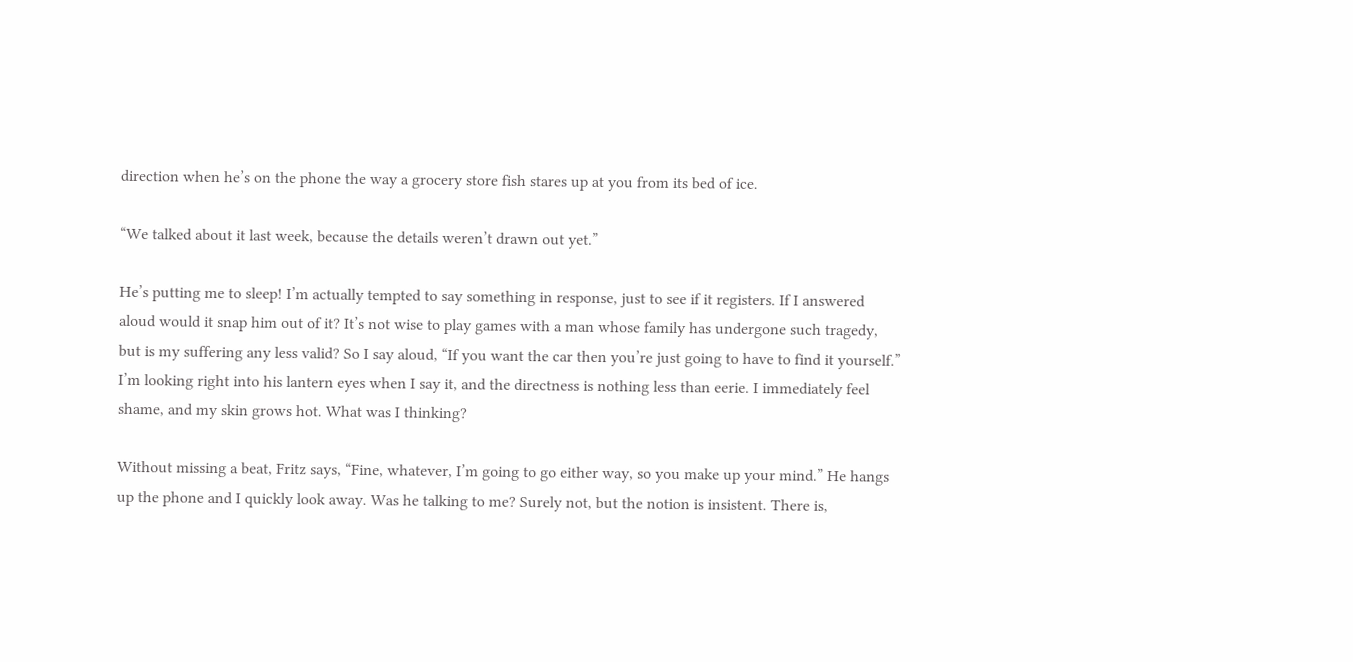direction when he’s on the phone the way a grocery store fish stares up at you from its bed of ice.

“We talked about it last week, because the details weren’t drawn out yet.”

He’s putting me to sleep! I’m actually tempted to say something in response, just to see if it registers. If I answered aloud would it snap him out of it? It’s not wise to play games with a man whose family has undergone such tragedy, but is my suffering any less valid? So I say aloud, “If you want the car then you’re just going to have to find it yourself.” I’m looking right into his lantern eyes when I say it, and the directness is nothing less than eerie. I immediately feel shame, and my skin grows hot. What was I thinking?

Without missing a beat, Fritz says, “Fine, whatever, I’m going to go either way, so you make up your mind.” He hangs up the phone and I quickly look away. Was he talking to me? Surely not, but the notion is insistent. There is,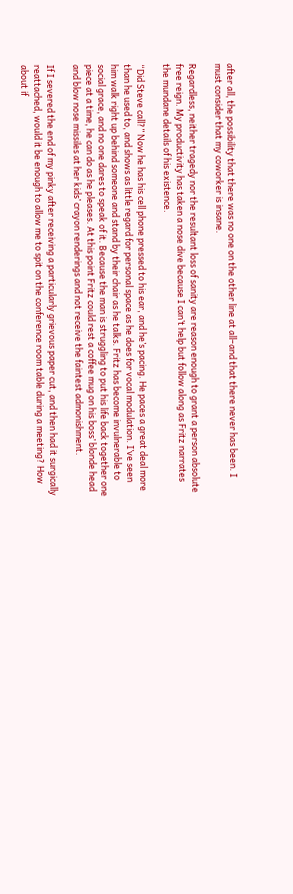after all, the possibility that there was no one on the other line at all–and that there never has been. I must consider that my coworker is insane.

Regardless, neither tragedy nor the resultant loss of sanity are reason enough to grant a person absolute free reign. My productivity has taken a nose dive because I can’t help but follow along as Fritz narrates the mundane details of his existence.

“Did Steve call?” Now he has his cell phone pressed to his ear, and he’s pacing. He paces a great deal more than he used to, and shows as little regard for personal space as he does for vocal modulation. I’ve seen him walk right up behind someone and stand by their chair as he talks. Fritz has become invulnerable to social grace, and no one dares to speak of it. Because the man is struggling to put his life back together one piece at a time, he can do as he pleases. At this point Fritz could rest a coffee mug on his boss’ blonde head and blow nose missiles at her kids’ crayon renderings and not receive the faintest admonishment.

If I severed the end of my pinky after receiving a particularly grievous paper cut, and then had it surgically reattached, would it be enough to allow me to spit on the conference room table during a meeting? How about if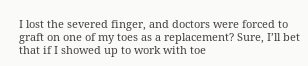I lost the severed finger, and doctors were forced to graft on one of my toes as a replacement? Sure, I’ll bet that if I showed up to work with toe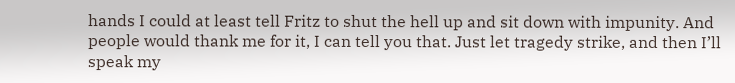hands I could at least tell Fritz to shut the hell up and sit down with impunity. And people would thank me for it, I can tell you that. Just let tragedy strike, and then I’ll speak my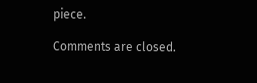piece.

Comments are closed.